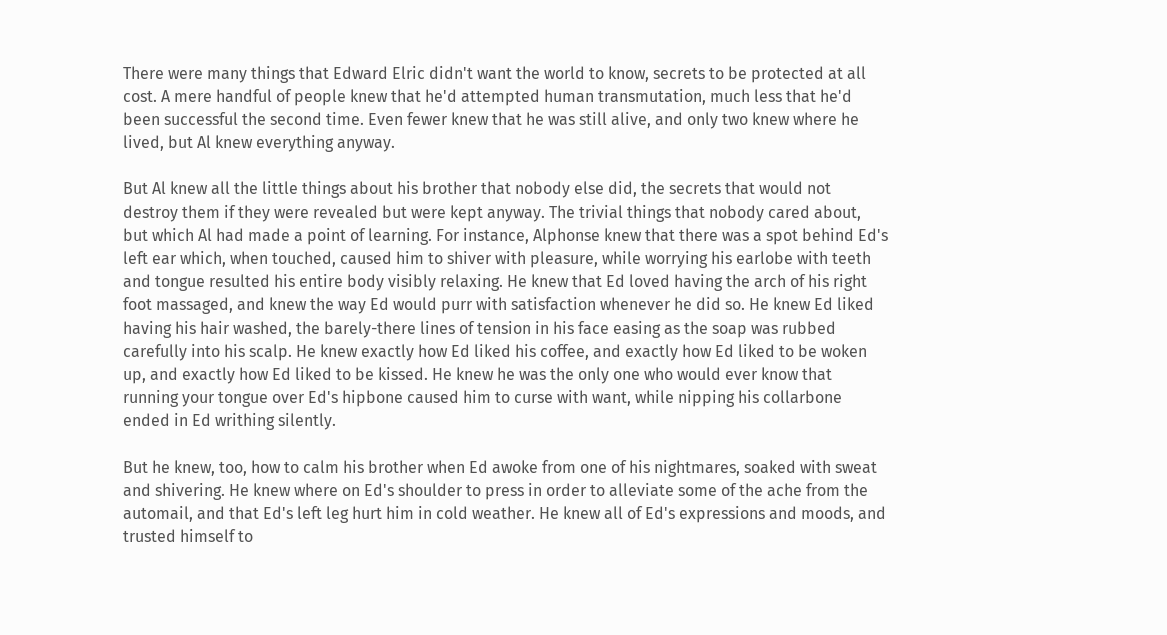There were many things that Edward Elric didn't want the world to know, secrets to be protected at all cost. A mere handful of people knew that he'd attempted human transmutation, much less that he'd been successful the second time. Even fewer knew that he was still alive, and only two knew where he lived, but Al knew everything anyway.

But Al knew all the little things about his brother that nobody else did, the secrets that would not destroy them if they were revealed but were kept anyway. The trivial things that nobody cared about, but which Al had made a point of learning. For instance, Alphonse knew that there was a spot behind Ed's left ear which, when touched, caused him to shiver with pleasure, while worrying his earlobe with teeth and tongue resulted his entire body visibly relaxing. He knew that Ed loved having the arch of his right foot massaged, and knew the way Ed would purr with satisfaction whenever he did so. He knew Ed liked having his hair washed, the barely-there lines of tension in his face easing as the soap was rubbed carefully into his scalp. He knew exactly how Ed liked his coffee, and exactly how Ed liked to be woken up, and exactly how Ed liked to be kissed. He knew he was the only one who would ever know that running your tongue over Ed's hipbone caused him to curse with want, while nipping his collarbone ended in Ed writhing silently.

But he knew, too, how to calm his brother when Ed awoke from one of his nightmares, soaked with sweat and shivering. He knew where on Ed's shoulder to press in order to alleviate some of the ache from the automail, and that Ed's left leg hurt him in cold weather. He knew all of Ed's expressions and moods, and trusted himself to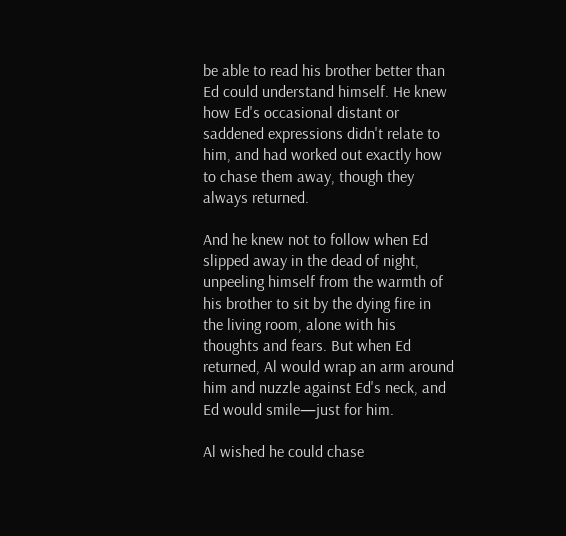be able to read his brother better than Ed could understand himself. He knew how Ed's occasional distant or saddened expressions didn't relate to him, and had worked out exactly how to chase them away, though they always returned.

And he knew not to follow when Ed slipped away in the dead of night, unpeeling himself from the warmth of his brother to sit by the dying fire in the living room, alone with his thoughts and fears. But when Ed returned, Al would wrap an arm around him and nuzzle against Ed's neck, and Ed would smile—just for him.

Al wished he could chase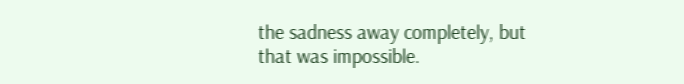the sadness away completely, but that was impossible.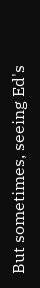But sometimes, seeing Ed's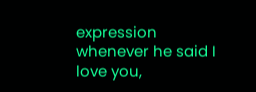expression whenever he said I love you,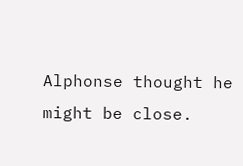Alphonse thought he might be close.